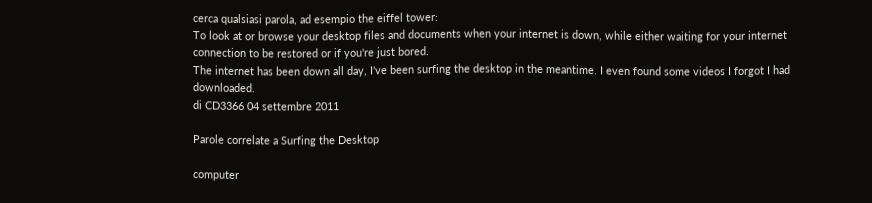cerca qualsiasi parola, ad esempio the eiffel tower:
To look at or browse your desktop files and documents when your internet is down, while either waiting for your internet connection to be restored or if you're just bored.
The internet has been down all day, I've been surfing the desktop in the meantime. I even found some videos I forgot I had downloaded.
di CD3366 04 settembre 2011

Parole correlate a Surfing the Desktop

computer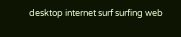desktop internet surf surfing web